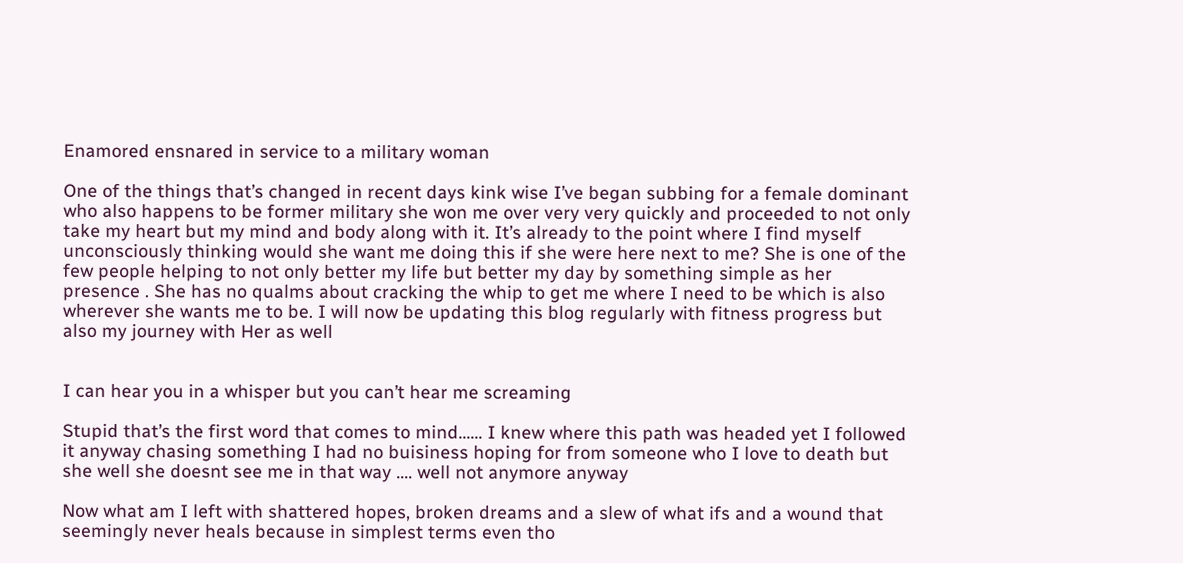Enamored ensnared in service to a military woman

One of the things that’s changed in recent days kink wise I’ve began subbing for a female dominant who also happens to be former military she won me over very very quickly and proceeded to not only take my heart but my mind and body along with it. It’s already to the point where I find myself unconsciously thinking would she want me doing this if she were here next to me? She is one of the few people helping to not only better my life but better my day by something simple as her presence . She has no qualms about cracking the whip to get me where I need to be which is also wherever she wants me to be. I will now be updating this blog regularly with fitness progress but also my journey with Her as well


I can hear you in a whisper but you can’t hear me screaming

Stupid that’s the first word that comes to mind…… I knew where this path was headed yet I followed it anyway chasing something I had no buisiness hoping for from someone who I love to death but she well she doesnt see me in that way …. well not anymore anyway

Now what am I left with shattered hopes, broken dreams and a slew of what ifs and a wound that seemingly never heals because in simplest terms even tho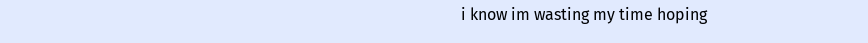i know im wasting my time hoping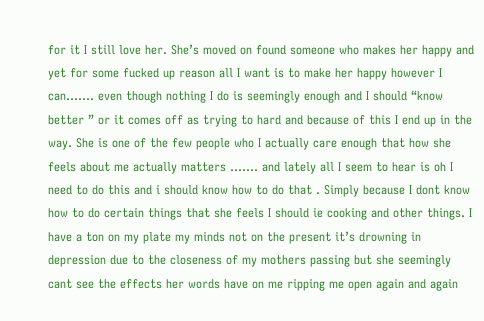for it I still love her. She’s moved on found someone who makes her happy and yet for some fucked up reason all I want is to make her happy however I can……. even though nothing I do is seemingly enough and I should “know better ” or it comes off as trying to hard and because of this I end up in the way. She is one of the few people who I actually care enough that how she feels about me actually matters ……. and lately all I seem to hear is oh I need to do this and i should know how to do that . Simply because I dont know how to do certain things that she feels I should ie cooking and other things. I have a ton on my plate my minds not on the present it’s drowning in depression due to the closeness of my mothers passing but she seemingly cant see the effects her words have on me ripping me open again and again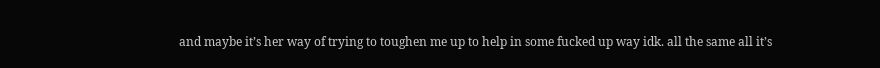and maybe it’s her way of trying to toughen me up to help in some fucked up way idk. all the same all it’s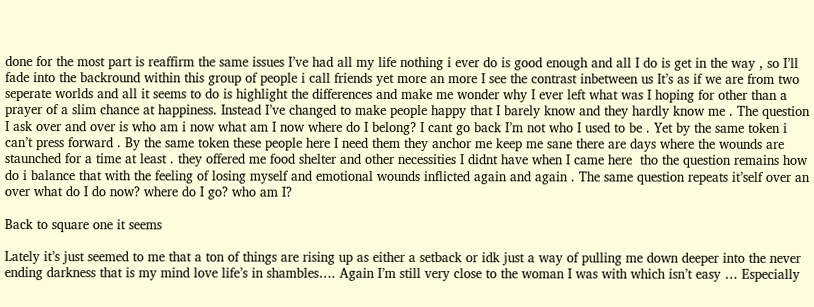done for the most part is reaffirm the same issues I’ve had all my life nothing i ever do is good enough and all I do is get in the way , so I’ll fade into the backround within this group of people i call friends yet more an more I see the contrast inbetween us It’s as if we are from two seperate worlds and all it seems to do is highlight the differences and make me wonder why I ever left what was I hoping for other than a prayer of a slim chance at happiness. Instead I’ve changed to make people happy that I barely know and they hardly know me . The question I ask over and over is who am i now what am I now where do I belong? I cant go back I’m not who I used to be . Yet by the same token i can’t press forward . By the same token these people here I need them they anchor me keep me sane there are days where the wounds are staunched for a time at least . they offered me food shelter and other necessities I didnt have when I came here  tho the question remains how do i balance that with the feeling of losing myself and emotional wounds inflicted again and again . The same question repeats it’self over an over what do I do now? where do I go? who am I?

Back to square one it seems

Lately it’s just seemed to me that a ton of things are rising up as either a setback or idk just a way of pulling me down deeper into the never ending darkness that is my mind love life’s in shambles…. Again I’m still very close to the woman I was with which isn’t easy … Especially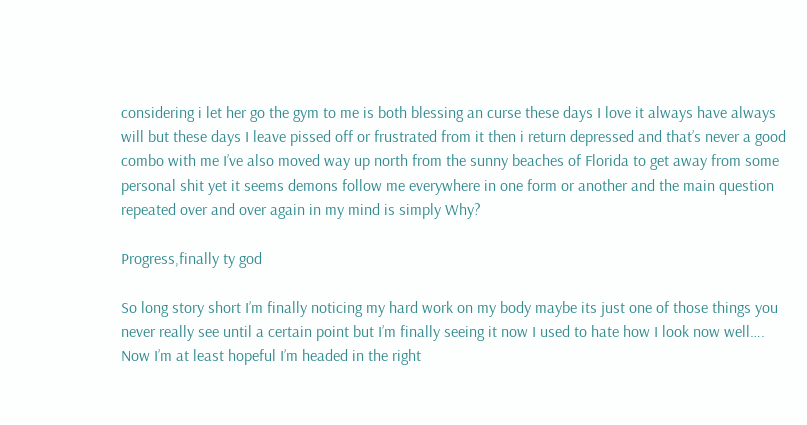considering i let her go the gym to me is both blessing an curse these days I love it always have always will but these days I leave pissed off or frustrated from it then i return depressed and that’s never a good combo with me I’ve also moved way up north from the sunny beaches of Florida to get away from some personal shit yet it seems demons follow me everywhere in one form or another and the main question repeated over and over again in my mind is simply Why?

Progress,finally ty god

So long story short I’m finally noticing my hard work on my body maybe its just one of those things you never really see until a certain point but I’m finally seeing it now I used to hate how I look now well…. Now I’m at least hopeful I’m headed in the right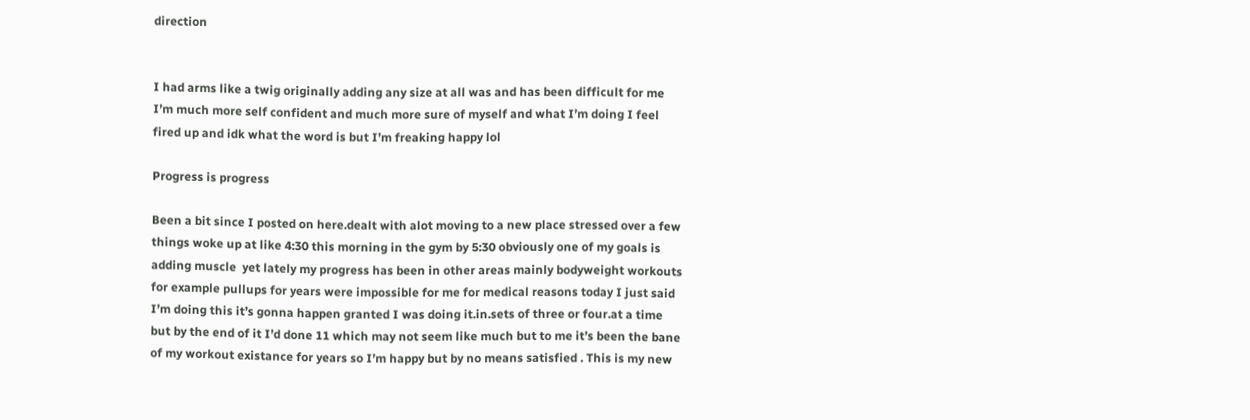direction


I had arms like a twig originally adding any size at all was and has been difficult for me I’m much more self confident and much more sure of myself and what I’m doing I feel fired up and idk what the word is but I’m freaking happy lol

Progress is progress

Been a bit since I posted on here.dealt with alot moving to a new place stressed over a few things woke up at like 4:30 this morning in the gym by 5:30 obviously one of my goals is adding muscle  yet lately my progress has been in other areas mainly bodyweight workouts for example pullups for years were impossible for me for medical reasons today I just said I’m doing this it’s gonna happen granted I was doing it.in.sets of three or four.at a time but by the end of it I’d done 11 which may not seem like much but to me it’s been the bane of my workout existance for years so I’m happy but by no means satisfied . This is my new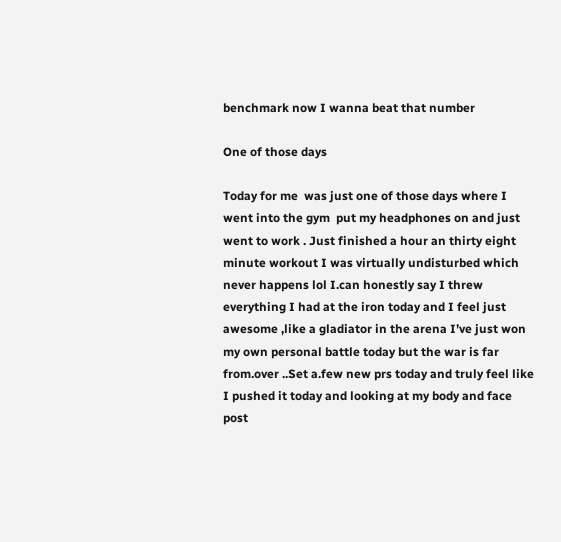benchmark now I wanna beat that number

One of those days

Today for me  was just one of those days where I went into the gym  put my headphones on and just went to work . Just finished a hour an thirty eight minute workout I was virtually undisturbed which never happens lol I.can honestly say I threw everything I had at the iron today and I feel just awesome ,like a gladiator in the arena I’ve just won my own personal battle today but the war is far from.over ..Set a.few new prs today and truly feel like I pushed it today and looking at my body and face post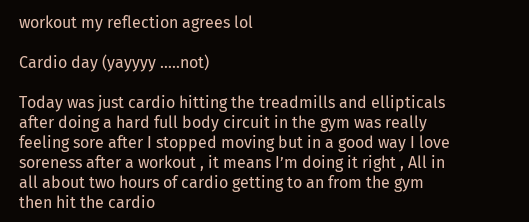workout my reflection agrees lol

Cardio day (yayyyy …..not)

Today was just cardio hitting the treadmills and ellipticals after doing a hard full body circuit in the gym was really feeling sore after I stopped moving but in a good way I love soreness after a workout , it means I’m doing it right , All in all about two hours of cardio getting to an from the gym then hit the cardio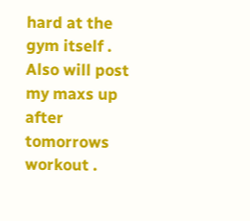hard at the gym itself . Also will post my maxs up after tomorrows workout .